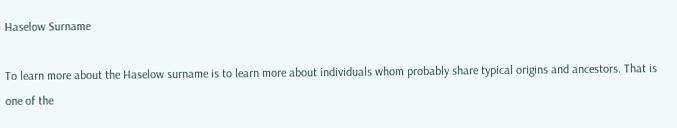Haselow Surname

To learn more about the Haselow surname is to learn more about individuals whom probably share typical origins and ancestors. That is one of the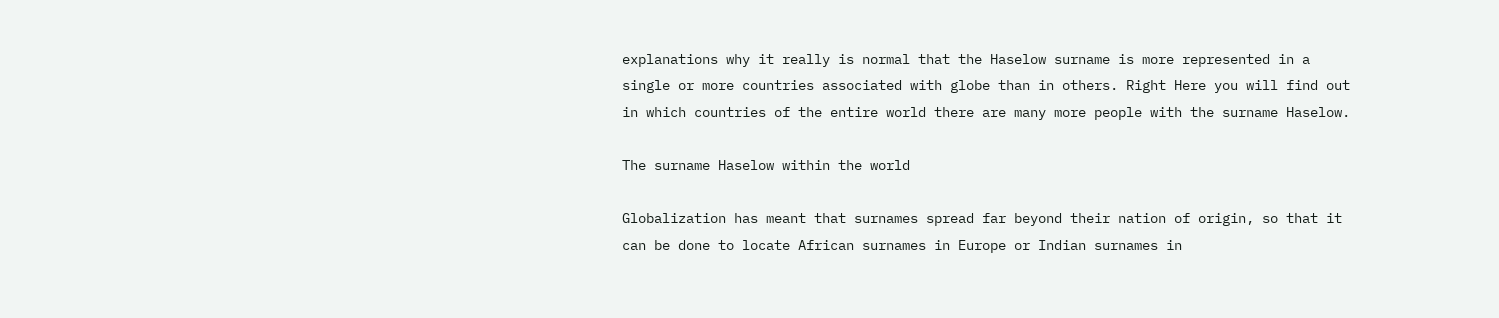explanations why it really is normal that the Haselow surname is more represented in a single or more countries associated with globe than in others. Right Here you will find out in which countries of the entire world there are many more people with the surname Haselow.

The surname Haselow within the world

Globalization has meant that surnames spread far beyond their nation of origin, so that it can be done to locate African surnames in Europe or Indian surnames in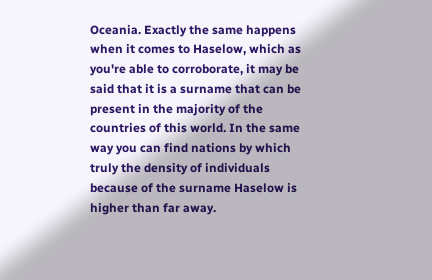Oceania. Exactly the same happens when it comes to Haselow, which as you're able to corroborate, it may be said that it is a surname that can be present in the majority of the countries of this world. In the same way you can find nations by which truly the density of individuals because of the surname Haselow is higher than far away.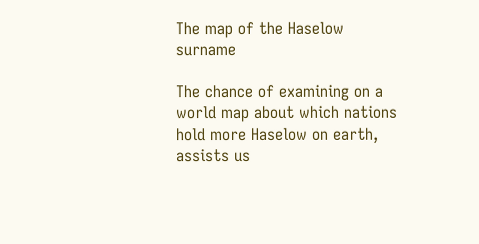The map of the Haselow surname

The chance of examining on a world map about which nations hold more Haselow on earth, assists us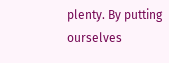plenty. By putting ourselves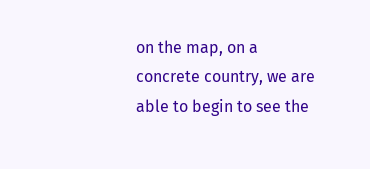on the map, on a concrete country, we are able to begin to see the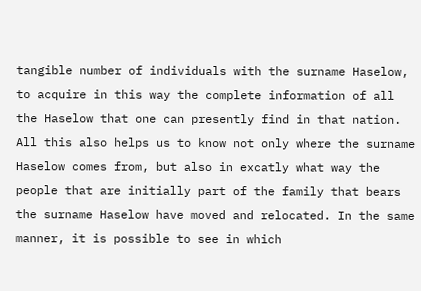tangible number of individuals with the surname Haselow, to acquire in this way the complete information of all the Haselow that one can presently find in that nation. All this also helps us to know not only where the surname Haselow comes from, but also in excatly what way the people that are initially part of the family that bears the surname Haselow have moved and relocated. In the same manner, it is possible to see in which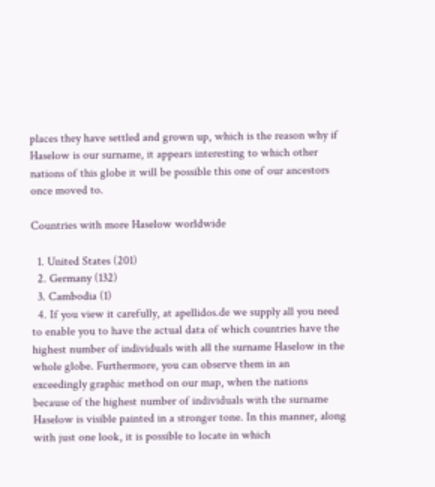places they have settled and grown up, which is the reason why if Haselow is our surname, it appears interesting to which other nations of this globe it will be possible this one of our ancestors once moved to.

Countries with more Haselow worldwide

  1. United States (201)
  2. Germany (132)
  3. Cambodia (1)
  4. If you view it carefully, at apellidos.de we supply all you need to enable you to have the actual data of which countries have the highest number of individuals with all the surname Haselow in the whole globe. Furthermore, you can observe them in an exceedingly graphic method on our map, when the nations because of the highest number of individuals with the surname Haselow is visible painted in a stronger tone. In this manner, along with just one look, it is possible to locate in which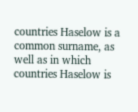countries Haselow is a common surname, as well as in which countries Haselow is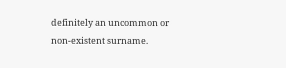definitely an uncommon or non-existent surname.